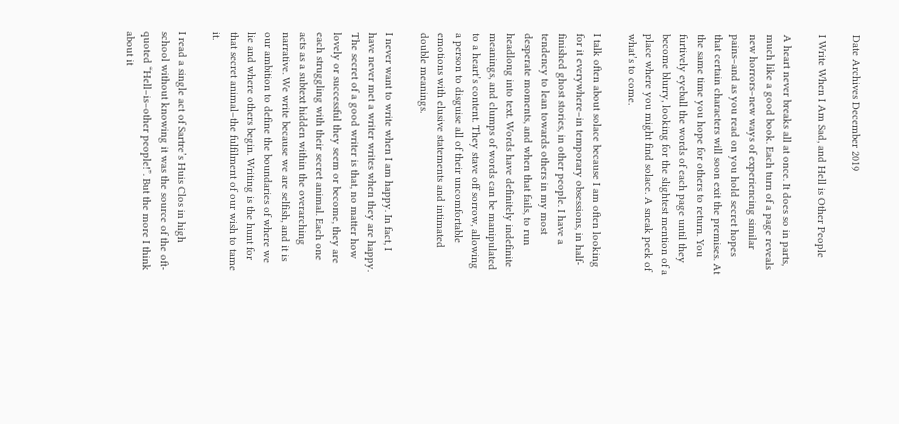Date Archives December 2019

I Write When I Am Sad, and Hell is Other People

A heart never breaks all at once. It does so in parts, much like a good book. Each turn of a page reveals new horrors–new ways of experiencing similar pains–and as you read on you hold secret hopes that certain characters will soon exit the premises. At the same time you hope for others to return. You furtively eyeball the words of each page until they become blurry, looking for the slightest mention of a place where you might find solace. A sneak peek of what’s to come.

I talk often about solace because I am often looking for it everywhere–in temporary obsessions, in half-finished ghost stories, in other people. I have a tendency to lean towards others in my most desperate moments, and when that fails, to run headlong into text. Words have definitely indefinite meanings, and clumps of words can be manipulated to a heart’s content. They stave off sorrow, allowing a person to disguise all of their uncomfortable emotions with elusive statements and intimated double meanings.

I never want to write when I am happy. In fact, I have never met a writer writes when they are happy. The secret of a good writer is that, no matter how lovely or successful they seem or become, they are each struggling with their secret animal. Each one acts as a subtext hidden within the overarching narrative. We write because we are selfish, and it is our ambition to define the boundaries of where we lie and where others begin. Writing is the hunt for that secret animal–the fulfilment of our wish to tame it.

I read a single act of Sartre’s Huis Clos in high school without knowing it was the source of the oft-quoted “Hell–is–other people!”. But the more I think about it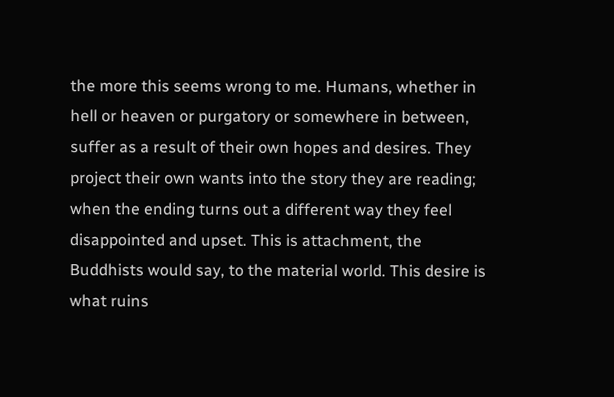the more this seems wrong to me. Humans, whether in hell or heaven or purgatory or somewhere in between, suffer as a result of their own hopes and desires. They project their own wants into the story they are reading; when the ending turns out a different way they feel disappointed and upset. This is attachment, the Buddhists would say, to the material world. This desire is what ruins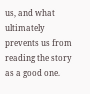us, and what ultimately prevents us from reading the story as a good one.